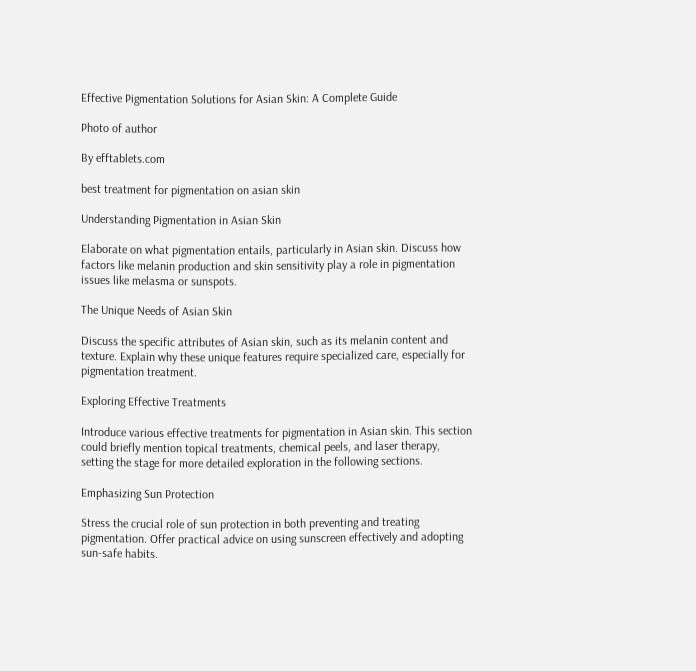Effective Pigmentation Solutions for Asian Skin: A Complete Guide

Photo of author

By efftablets.com

best treatment for pigmentation on asian skin

Understanding Pigmentation in Asian Skin

Elaborate on what pigmentation entails, particularly in Asian skin. Discuss how factors like melanin production and skin sensitivity play a role in pigmentation issues like melasma or sunspots.

The Unique Needs of Asian Skin

Discuss the specific attributes of Asian skin, such as its melanin content and texture. Explain why these unique features require specialized care, especially for pigmentation treatment.

Exploring Effective Treatments

Introduce various effective treatments for pigmentation in Asian skin. This section could briefly mention topical treatments, chemical peels, and laser therapy, setting the stage for more detailed exploration in the following sections.

Emphasizing Sun Protection

Stress the crucial role of sun protection in both preventing and treating pigmentation. Offer practical advice on using sunscreen effectively and adopting sun-safe habits.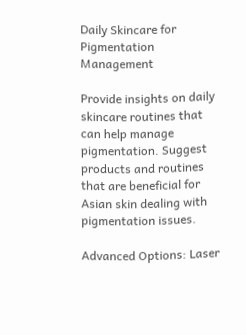Daily Skincare for Pigmentation Management

Provide insights on daily skincare routines that can help manage pigmentation. Suggest products and routines that are beneficial for Asian skin dealing with pigmentation issues.

Advanced Options: Laser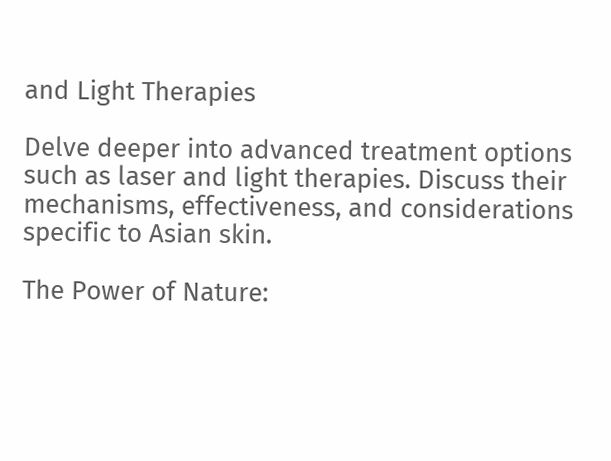and Light Therapies

Delve deeper into advanced treatment options such as laser and light therapies. Discuss their mechanisms, effectiveness, and considerations specific to Asian skin.

The Power of Nature: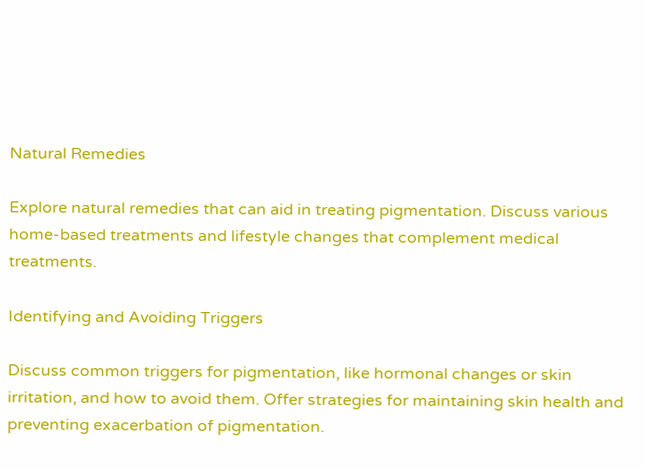Natural Remedies

Explore natural remedies that can aid in treating pigmentation. Discuss various home-based treatments and lifestyle changes that complement medical treatments.

Identifying and Avoiding Triggers

Discuss common triggers for pigmentation, like hormonal changes or skin irritation, and how to avoid them. Offer strategies for maintaining skin health and preventing exacerbation of pigmentation.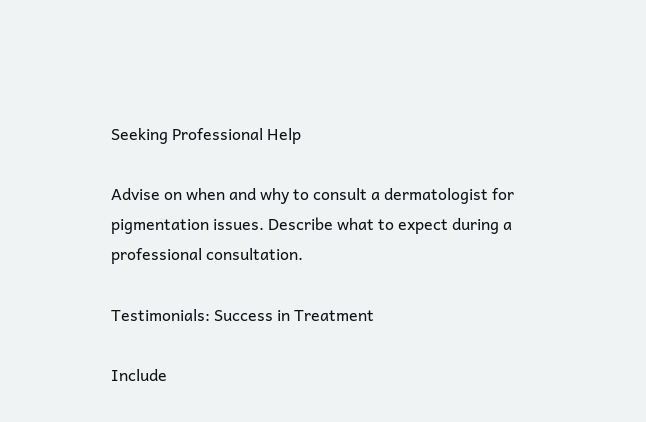Seeking Professional Help

Advise on when and why to consult a dermatologist for pigmentation issues. Describe what to expect during a professional consultation.

Testimonials: Success in Treatment

Include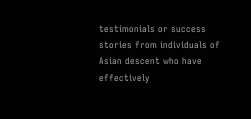testimonials or success stories from individuals of Asian descent who have effectively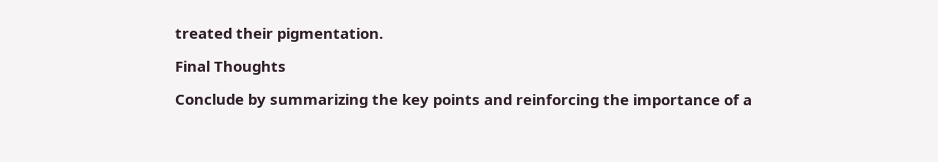treated their pigmentation.

Final Thoughts

Conclude by summarizing the key points and reinforcing the importance of a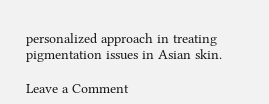personalized approach in treating pigmentation issues in Asian skin.

Leave a Comment